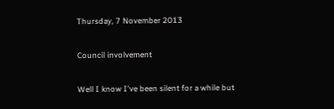Thursday, 7 November 2013

Council involvement

Well I know I've been silent for a while but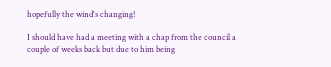hopefully the wind's changing!

I should have had a meeting with a chap from the council a couple of weeks back but due to him being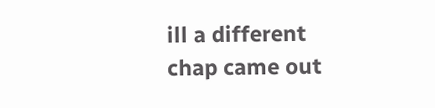ill a different chap came out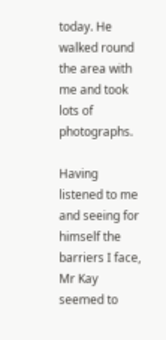today. He walked round the area with me and took lots of photographs.

Having listened to me and seeing for himself the barriers I face,  Mr Kay seemed to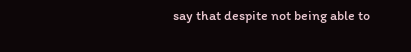say that despite not being able to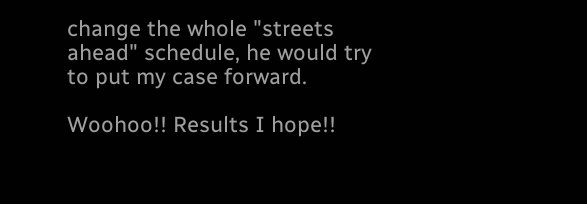change the whole "streets ahead" schedule, he would try to put my case forward.

Woohoo!! Results I hope!!